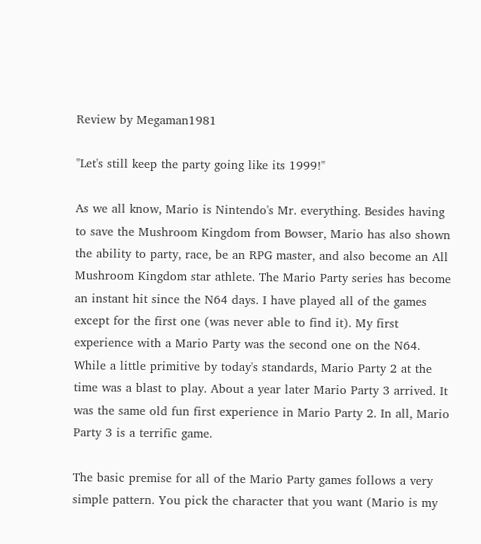Review by Megaman1981

"Let's still keep the party going like its 1999!"

As we all know, Mario is Nintendo's Mr. everything. Besides having to save the Mushroom Kingdom from Bowser, Mario has also shown the ability to party, race, be an RPG master, and also become an All Mushroom Kingdom star athlete. The Mario Party series has become an instant hit since the N64 days. I have played all of the games except for the first one (was never able to find it). My first experience with a Mario Party was the second one on the N64. While a little primitive by today's standards, Mario Party 2 at the time was a blast to play. About a year later Mario Party 3 arrived. It was the same old fun first experience in Mario Party 2. In all, Mario Party 3 is a terrific game.

The basic premise for all of the Mario Party games follows a very simple pattern. You pick the character that you want (Mario is my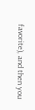favorite), and then you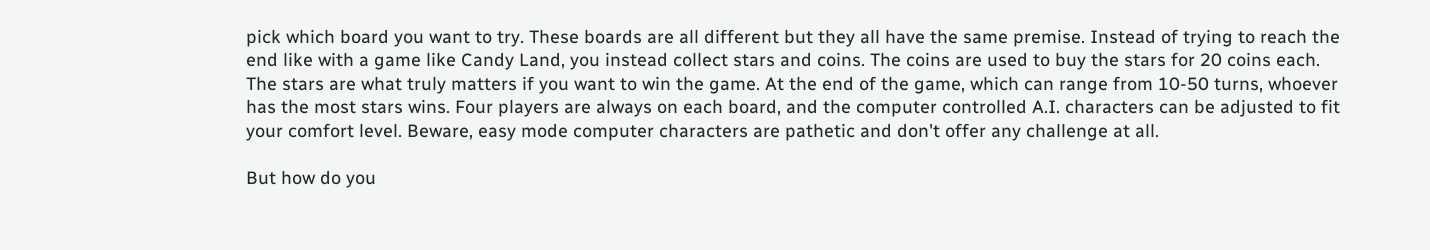pick which board you want to try. These boards are all different but they all have the same premise. Instead of trying to reach the end like with a game like Candy Land, you instead collect stars and coins. The coins are used to buy the stars for 20 coins each. The stars are what truly matters if you want to win the game. At the end of the game, which can range from 10-50 turns, whoever has the most stars wins. Four players are always on each board, and the computer controlled A.I. characters can be adjusted to fit your comfort level. Beware, easy mode computer characters are pathetic and don't offer any challenge at all.

But how do you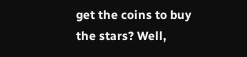get the coins to buy the stars? Well,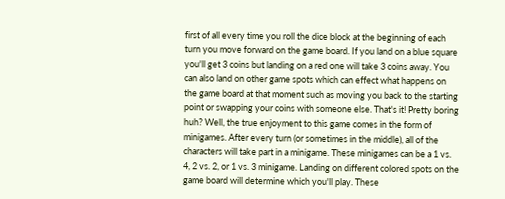first of all every time you roll the dice block at the beginning of each turn you move forward on the game board. If you land on a blue square you'll get 3 coins but landing on a red one will take 3 coins away. You can also land on other game spots which can effect what happens on the game board at that moment such as moving you back to the starting point or swapping your coins with someone else. That's it! Pretty boring huh? Well, the true enjoyment to this game comes in the form of minigames. After every turn (or sometimes in the middle), all of the characters will take part in a minigame. These minigames can be a 1 vs. 4, 2 vs. 2, or 1 vs. 3 minigame. Landing on different colored spots on the game board will determine which you'll play. These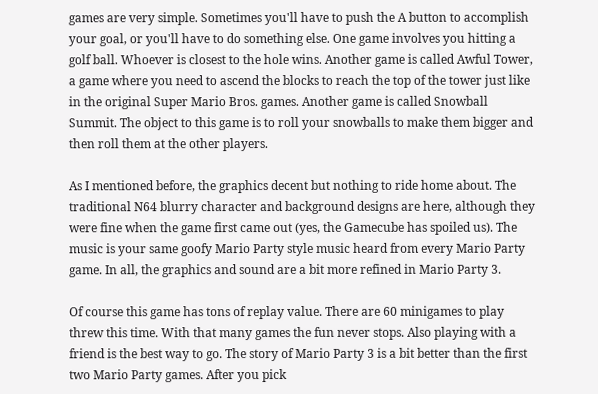games are very simple. Sometimes you'll have to push the A button to accomplish your goal, or you'll have to do something else. One game involves you hitting a golf ball. Whoever is closest to the hole wins. Another game is called Awful Tower, a game where you need to ascend the blocks to reach the top of the tower just like in the original Super Mario Bros. games. Another game is called Snowball Summit. The object to this game is to roll your snowballs to make them bigger and then roll them at the other players.

As I mentioned before, the graphics decent but nothing to ride home about. The traditional N64 blurry character and background designs are here, although they were fine when the game first came out (yes, the Gamecube has spoiled us). The music is your same goofy Mario Party style music heard from every Mario Party game. In all, the graphics and sound are a bit more refined in Mario Party 3.

Of course this game has tons of replay value. There are 60 minigames to play threw this time. With that many games the fun never stops. Also playing with a friend is the best way to go. The story of Mario Party 3 is a bit better than the first two Mario Party games. After you pick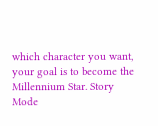which character you want, your goal is to become the Millennium Star. Story Mode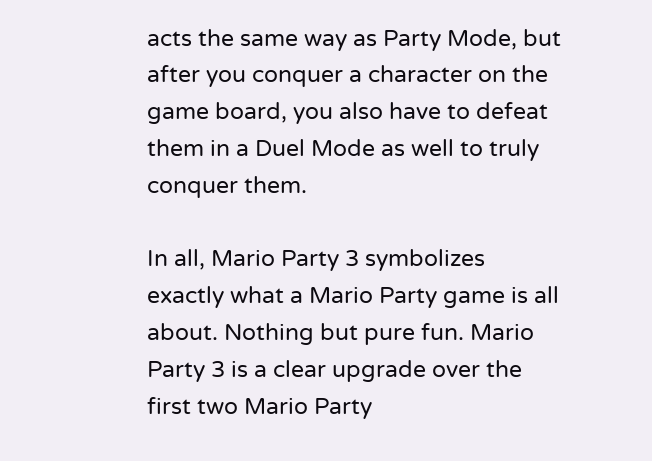acts the same way as Party Mode, but after you conquer a character on the game board, you also have to defeat them in a Duel Mode as well to truly conquer them.

In all, Mario Party 3 symbolizes exactly what a Mario Party game is all about. Nothing but pure fun. Mario Party 3 is a clear upgrade over the first two Mario Party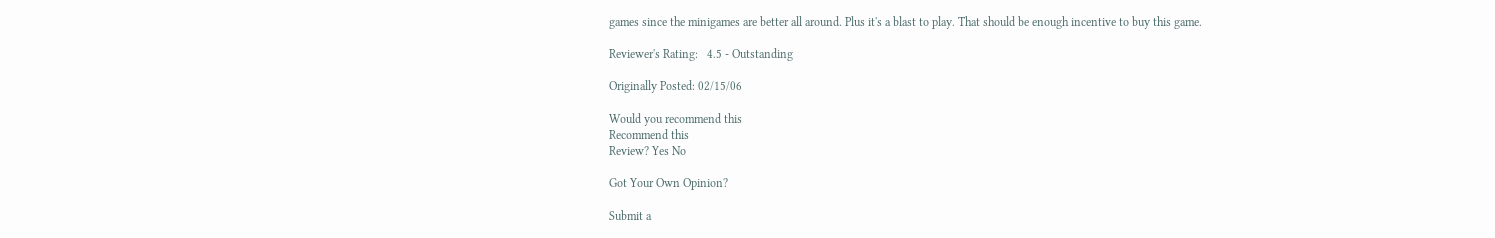games since the minigames are better all around. Plus it's a blast to play. That should be enough incentive to buy this game.

Reviewer's Rating:   4.5 - Outstanding

Originally Posted: 02/15/06

Would you recommend this
Recommend this
Review? Yes No

Got Your Own Opinion?

Submit a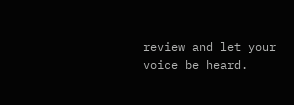review and let your voice be heard.